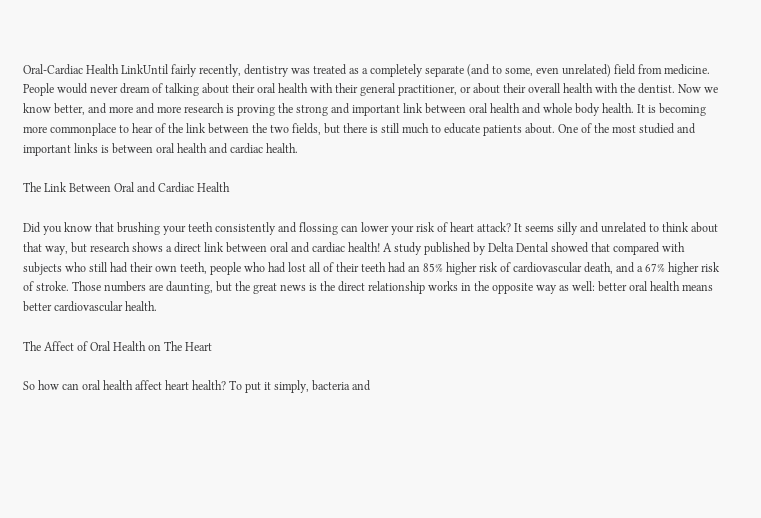Oral-Cardiac Health LinkUntil fairly recently, dentistry was treated as a completely separate (and to some, even unrelated) field from medicine. People would never dream of talking about their oral health with their general practitioner, or about their overall health with the dentist. Now we know better, and more and more research is proving the strong and important link between oral health and whole body health. It is becoming more commonplace to hear of the link between the two fields, but there is still much to educate patients about. One of the most studied and important links is between oral health and cardiac health.

The Link Between Oral and Cardiac Health

Did you know that brushing your teeth consistently and flossing can lower your risk of heart attack? It seems silly and unrelated to think about that way, but research shows a direct link between oral and cardiac health! A study published by Delta Dental showed that compared with subjects who still had their own teeth, people who had lost all of their teeth had an 85% higher risk of cardiovascular death, and a 67% higher risk of stroke. Those numbers are daunting, but the great news is the direct relationship works in the opposite way as well: better oral health means better cardiovascular health.

The Affect of Oral Health on The Heart

So how can oral health affect heart health? To put it simply, bacteria and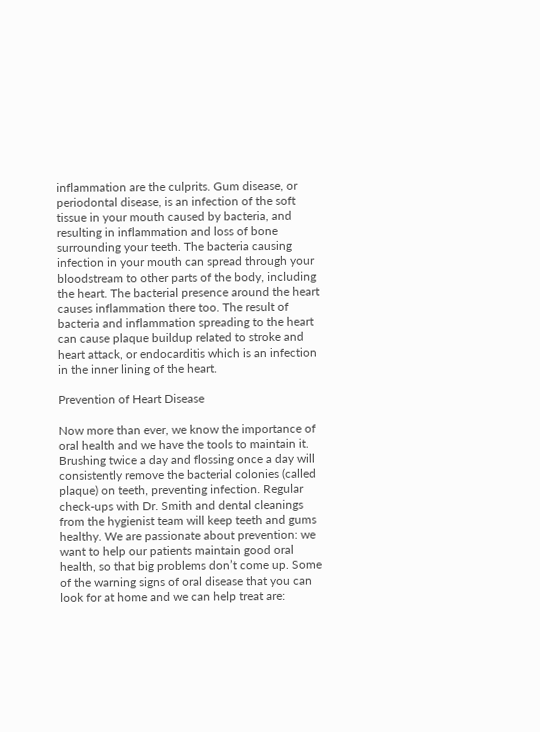inflammation are the culprits. Gum disease, or periodontal disease, is an infection of the soft tissue in your mouth caused by bacteria, and resulting in inflammation and loss of bone surrounding your teeth. The bacteria causing infection in your mouth can spread through your bloodstream to other parts of the body, including the heart. The bacterial presence around the heart causes inflammation there too. The result of bacteria and inflammation spreading to the heart can cause plaque buildup related to stroke and heart attack, or endocarditis which is an infection in the inner lining of the heart.

Prevention of Heart Disease

Now more than ever, we know the importance of oral health and we have the tools to maintain it. Brushing twice a day and flossing once a day will consistently remove the bacterial colonies (called plaque) on teeth, preventing infection. Regular check-ups with Dr. Smith and dental cleanings from the hygienist team will keep teeth and gums healthy. We are passionate about prevention: we want to help our patients maintain good oral health, so that big problems don’t come up. Some of the warning signs of oral disease that you can look for at home and we can help treat are: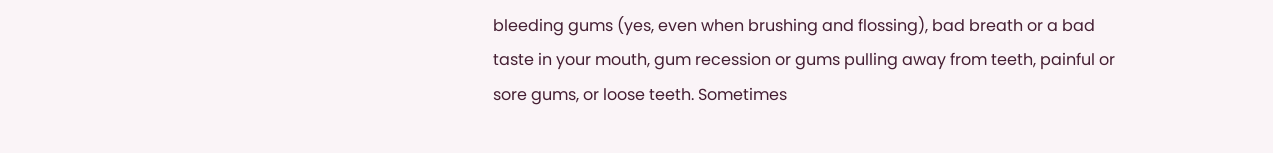bleeding gums (yes, even when brushing and flossing), bad breath or a bad taste in your mouth, gum recession or gums pulling away from teeth, painful or sore gums, or loose teeth. Sometimes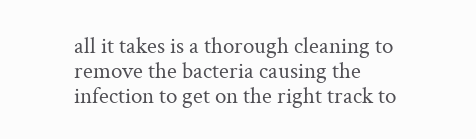all it takes is a thorough cleaning to remove the bacteria causing the infection to get on the right track to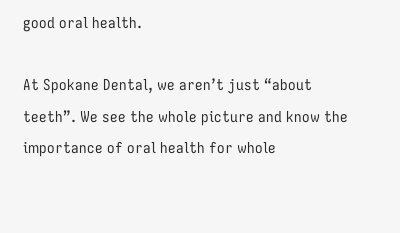good oral health.

At Spokane Dental, we aren’t just “about teeth”. We see the whole picture and know the importance of oral health for whole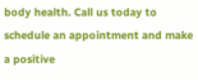body health. Call us today to schedule an appointment and make a positive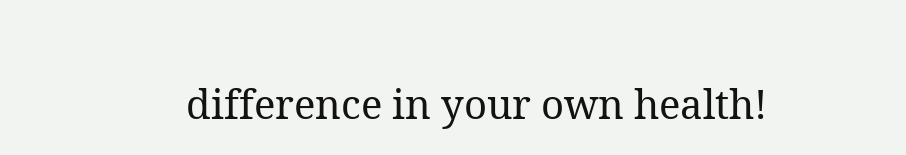difference in your own health!